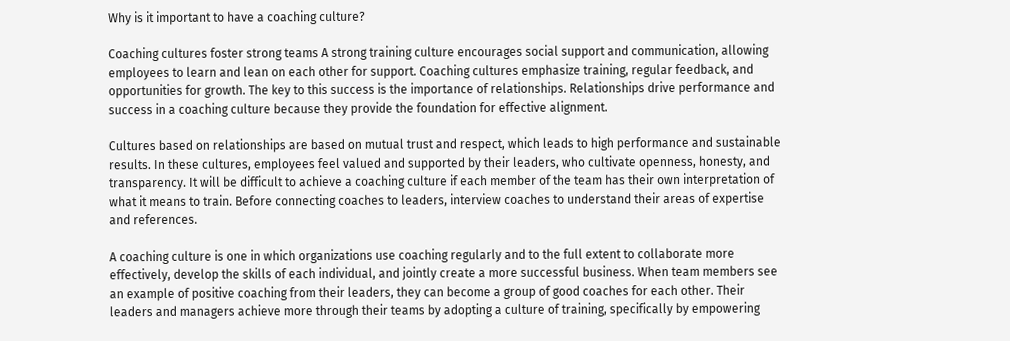Why is it important to have a coaching culture?

Coaching cultures foster strong teams A strong training culture encourages social support and communication, allowing employees to learn and lean on each other for support. Coaching cultures emphasize training, regular feedback, and opportunities for growth. The key to this success is the importance of relationships. Relationships drive performance and success in a coaching culture because they provide the foundation for effective alignment.

Cultures based on relationships are based on mutual trust and respect, which leads to high performance and sustainable results. In these cultures, employees feel valued and supported by their leaders, who cultivate openness, honesty, and transparency. It will be difficult to achieve a coaching culture if each member of the team has their own interpretation of what it means to train. Before connecting coaches to leaders, interview coaches to understand their areas of expertise and references.

A coaching culture is one in which organizations use coaching regularly and to the full extent to collaborate more effectively, develop the skills of each individual, and jointly create a more successful business. When team members see an example of positive coaching from their leaders, they can become a group of good coaches for each other. Their leaders and managers achieve more through their teams by adopting a culture of training, specifically by empowering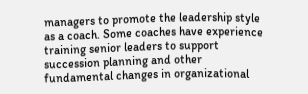managers to promote the leadership style as a coach. Some coaches have experience training senior leaders to support succession planning and other fundamental changes in organizational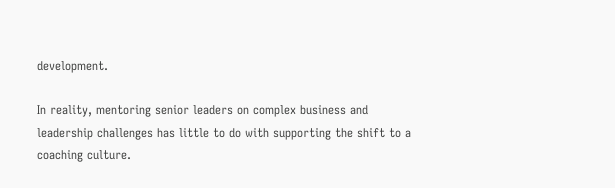development.

In reality, mentoring senior leaders on complex business and leadership challenges has little to do with supporting the shift to a coaching culture.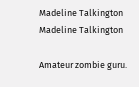Madeline Talkington
Madeline Talkington

Amateur zombie guru.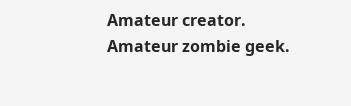Amateur creator. Amateur zombie geek.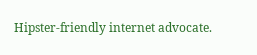Hipster-friendly internet advocate.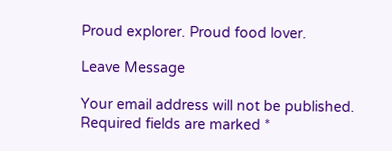Proud explorer. Proud food lover.

Leave Message

Your email address will not be published. Required fields are marked *